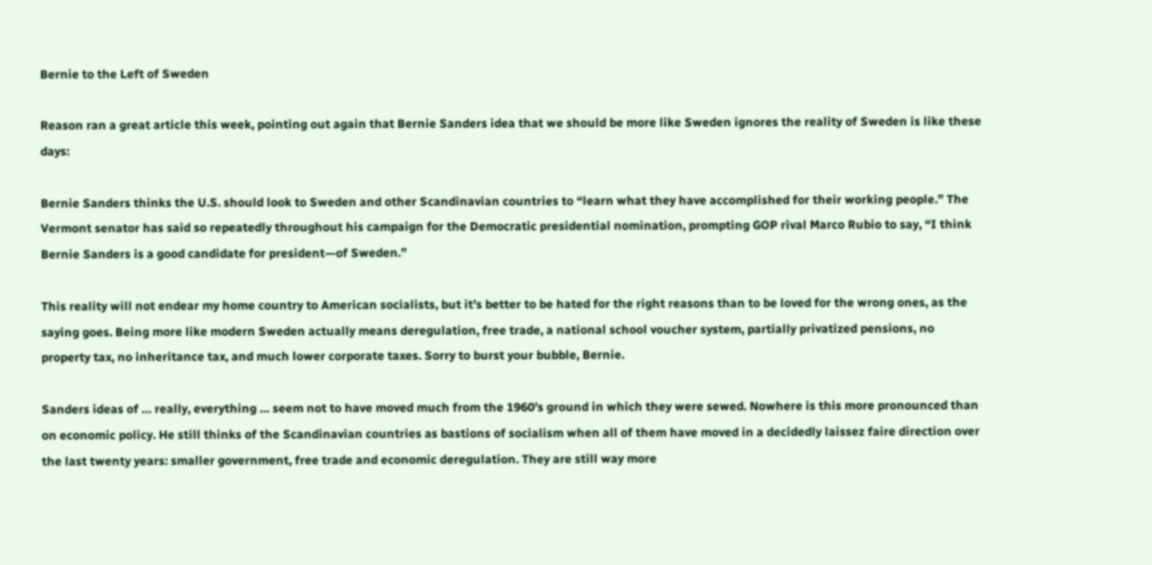Bernie to the Left of Sweden

Reason ran a great article this week, pointing out again that Bernie Sanders idea that we should be more like Sweden ignores the reality of Sweden is like these days:

Bernie Sanders thinks the U.S. should look to Sweden and other Scandinavian countries to “learn what they have accomplished for their working people.” The Vermont senator has said so repeatedly throughout his campaign for the Democratic presidential nomination, prompting GOP rival Marco Rubio to say, “I think Bernie Sanders is a good candidate for president—of Sweden.”

This reality will not endear my home country to American socialists, but it’s better to be hated for the right reasons than to be loved for the wrong ones, as the saying goes. Being more like modern Sweden actually means deregulation, free trade, a national school voucher system, partially privatized pensions, no property tax, no inheritance tax, and much lower corporate taxes. Sorry to burst your bubble, Bernie.

Sanders ideas of … really, everything … seem not to have moved much from the 1960’s ground in which they were sewed. Nowhere is this more pronounced than on economic policy. He still thinks of the Scandinavian countries as bastions of socialism when all of them have moved in a decidedly laissez faire direction over the last twenty years: smaller government, free trade and economic deregulation. They are still way more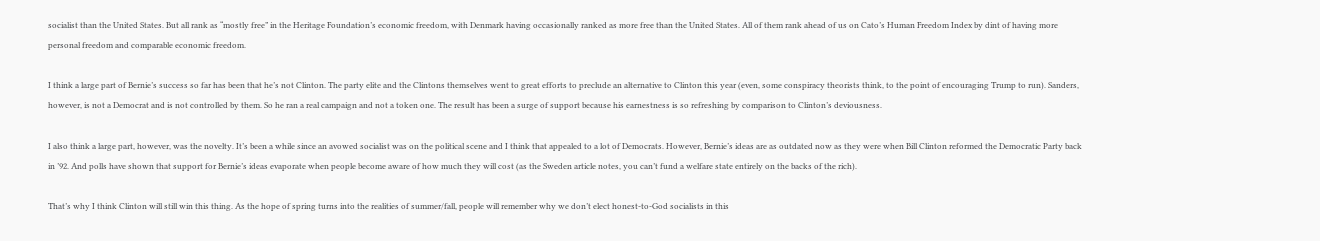socialist than the United States. But all rank as “mostly free” in the Heritage Foundation’s economic freedom, with Denmark having occasionally ranked as more free than the United States. All of them rank ahead of us on Cato’s Human Freedom Index by dint of having more personal freedom and comparable economic freedom.

I think a large part of Bernie’s success so far has been that he’s not Clinton. The party elite and the Clintons themselves went to great efforts to preclude an alternative to Clinton this year (even, some conspiracy theorists think, to the point of encouraging Trump to run). Sanders, however, is not a Democrat and is not controlled by them. So he ran a real campaign and not a token one. The result has been a surge of support because his earnestness is so refreshing by comparison to Clinton’s deviousness.

I also think a large part, however, was the novelty. It’s been a while since an avowed socialist was on the political scene and I think that appealed to a lot of Democrats. However, Bernie’s ideas are as outdated now as they were when Bill Clinton reformed the Democratic Party back in ’92. And polls have shown that support for Bernie’s ideas evaporate when people become aware of how much they will cost (as the Sweden article notes, you can’t fund a welfare state entirely on the backs of the rich).

That’s why I think Clinton will still win this thing. As the hope of spring turns into the realities of summer/fall, people will remember why we don’t elect honest-to-God socialists in this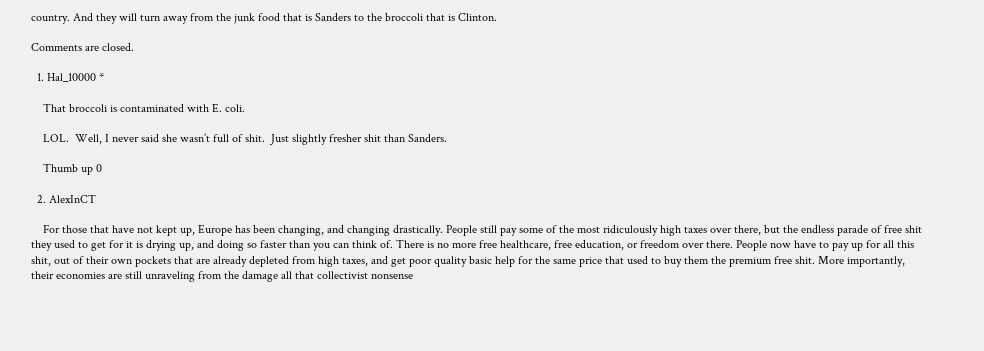country. And they will turn away from the junk food that is Sanders to the broccoli that is Clinton.

Comments are closed.

  1. Hal_10000 *

    That broccoli is contaminated with E. coli.

    LOL.  Well, I never said she wasn’t full of shit.  Just slightly fresher shit than Sanders.

    Thumb up 0

  2. AlexInCT

    For those that have not kept up, Europe has been changing, and changing drastically. People still pay some of the most ridiculously high taxes over there, but the endless parade of free shit they used to get for it is drying up, and doing so faster than you can think of. There is no more free healthcare, free education, or freedom over there. People now have to pay up for all this shit, out of their own pockets that are already depleted from high taxes, and get poor quality basic help for the same price that used to buy them the premium free shit. More importantly, their economies are still unraveling from the damage all that collectivist nonsense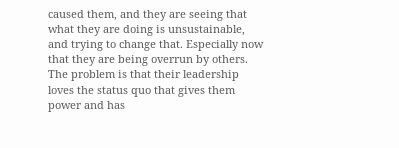caused them, and they are seeing that what they are doing is unsustainable, and trying to change that. Especially now that they are being overrun by others. The problem is that their leadership loves the status quo that gives them power and has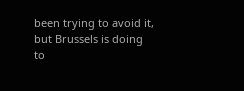been trying to avoid it, but Brussels is doing to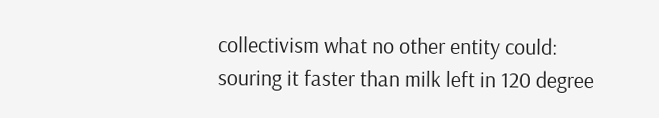collectivism what no other entity could: souring it faster than milk left in 120 degree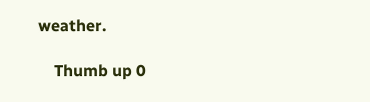weather.

    Thumb up 0